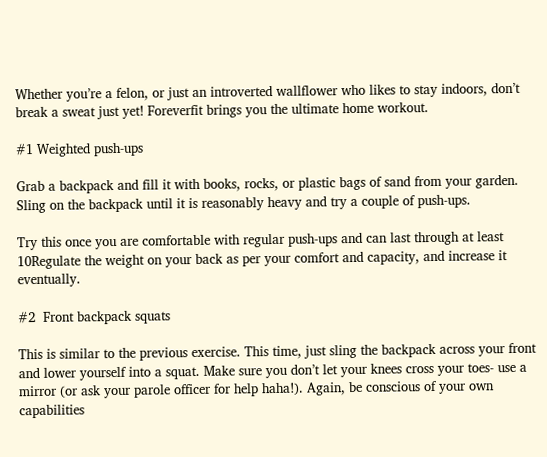Whether you’re a felon, or just an introverted wallflower who likes to stay indoors, don’t break a sweat just yet! Foreverfit brings you the ultimate home workout.

#1 Weighted push-ups

Grab a backpack and fill it with books, rocks, or plastic bags of sand from your garden. Sling on the backpack until it is reasonably heavy and try a couple of push-ups.

Try this once you are comfortable with regular push-ups and can last through at least 10Regulate the weight on your back as per your comfort and capacity, and increase it eventually.

#2  Front backpack squats

This is similar to the previous exercise. This time, just sling the backpack across your front and lower yourself into a squat. Make sure you don’t let your knees cross your toes- use a mirror (or ask your parole officer for help haha!). Again, be conscious of your own capabilities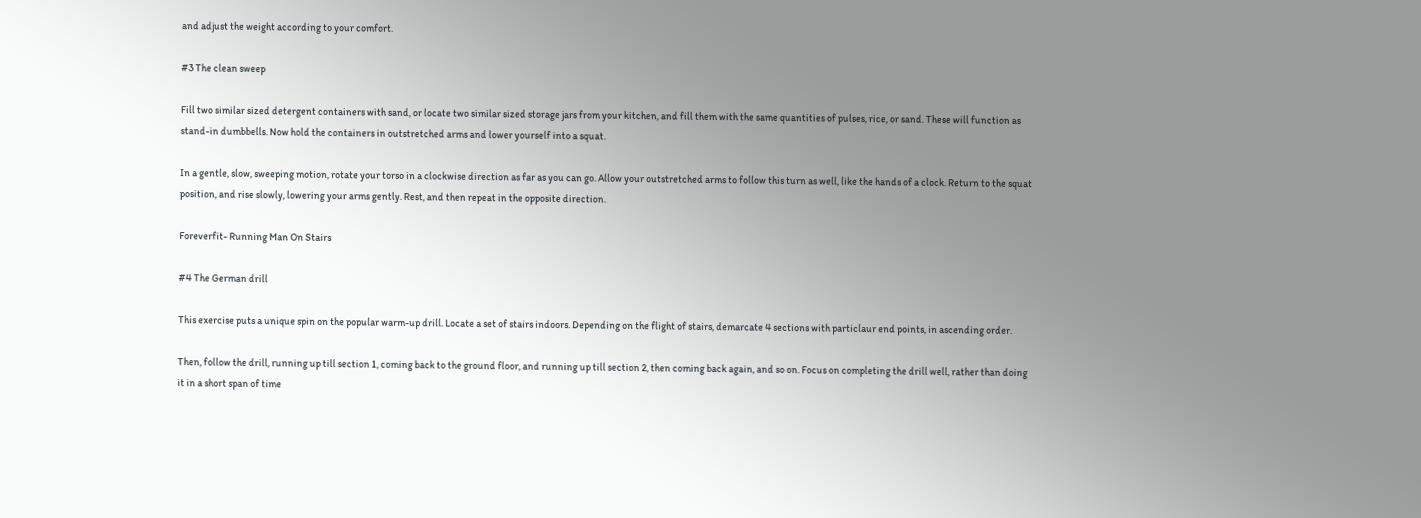and adjust the weight according to your comfort.

#3 The clean sweep

Fill two similar sized detergent containers with sand, or locate two similar sized storage jars from your kitchen, and fill them with the same quantities of pulses, rice, or sand. These will function as stand-in dumbbells. Now hold the containers in outstretched arms and lower yourself into a squat.

In a gentle, slow, sweeping motion, rotate your torso in a clockwise direction as far as you can go. Allow your outstretched arms to follow this turn as well, like the hands of a clock. Return to the squat position, and rise slowly, lowering your arms gently. Rest, and then repeat in the opposite direction.

Foreverfit- Running Man On Stairs

#4 The German drill

This exercise puts a unique spin on the popular warm-up drill. Locate a set of stairs indoors. Depending on the flight of stairs, demarcate 4 sections with particlaur end points, in ascending order.

Then, follow the drill, running up till section 1, coming back to the ground floor, and running up till section 2, then coming back again, and so on. Focus on completing the drill well, rather than doing it in a short span of time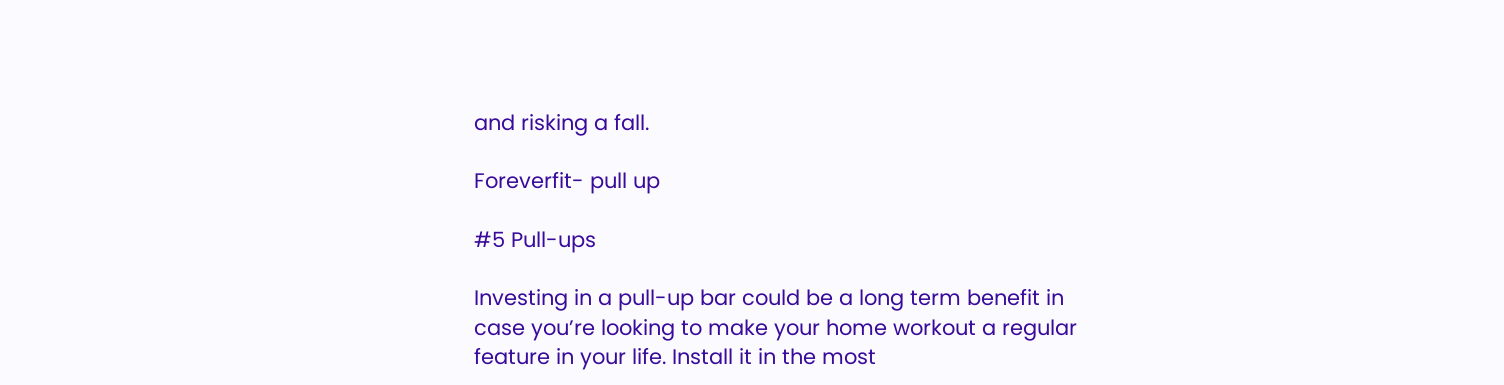and risking a fall.

Foreverfit- pull up

#5 Pull-ups

Investing in a pull-up bar could be a long term benefit in case you’re looking to make your home workout a regular feature in your life. Install it in the most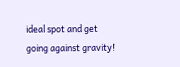ideal spot and get going against gravity!